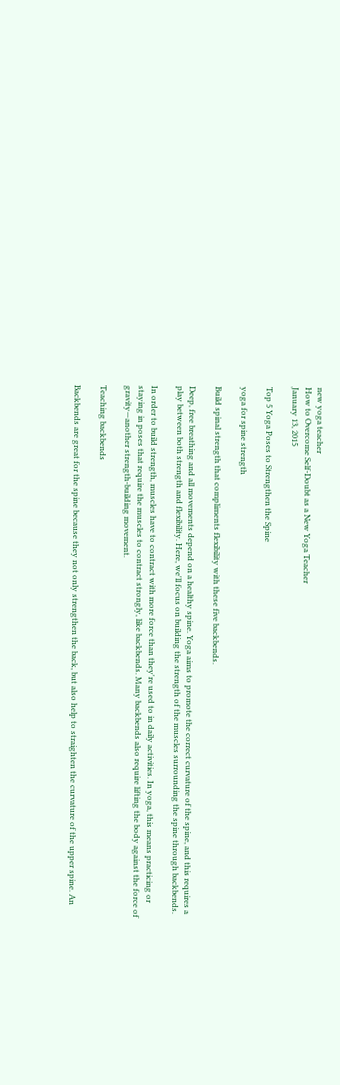new yoga teacher
How to Overcome Self-Doubt as a New Yoga Teacher
January 13, 2015

Top 5 Yoga Poses to Strengthen the Spine

yoga for spine strength

Build spinal strength that compliments flexibility with these five backbends.

Deep, free breathing and all movements depend on a healthy spine. Yoga aims to promote the correct curvature of the spine, and this requires a play between both strength and flexibility. Here, we'll focus on building the strength of the muscles surrounding the spine through backbends.

In order to build strength, muscles have to contract with more force than they're used to in daily activities. In yoga, this means practicing or staying in poses that require the muscles to contract strongly, like backbends. Many backbends also require lifting the body against the force of gravity—another strength-building movement.

Teaching backbends

Backbends are great for the spine because they not only strengthen the back, but also help to straighten the curvature of the upper spine. An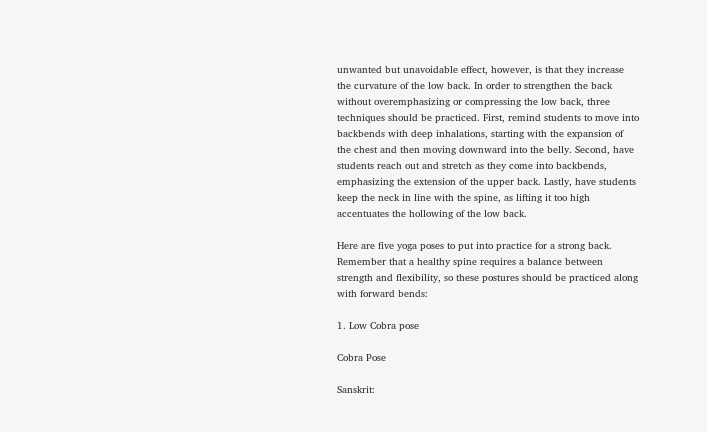unwanted but unavoidable effect, however, is that they increase the curvature of the low back. In order to strengthen the back without overemphasizing or compressing the low back, three techniques should be practiced. First, remind students to move into backbends with deep inhalations, starting with the expansion of the chest and then moving downward into the belly. Second, have students reach out and stretch as they come into backbends, emphasizing the extension of the upper back. Lastly, have students keep the neck in line with the spine, as lifting it too high accentuates the hollowing of the low back.

Here are five yoga poses to put into practice for a strong back. Remember that a healthy spine requires a balance between strength and flexibility, so these postures should be practiced along with forward bends:

1. Low Cobra pose

Cobra Pose

Sanskrit: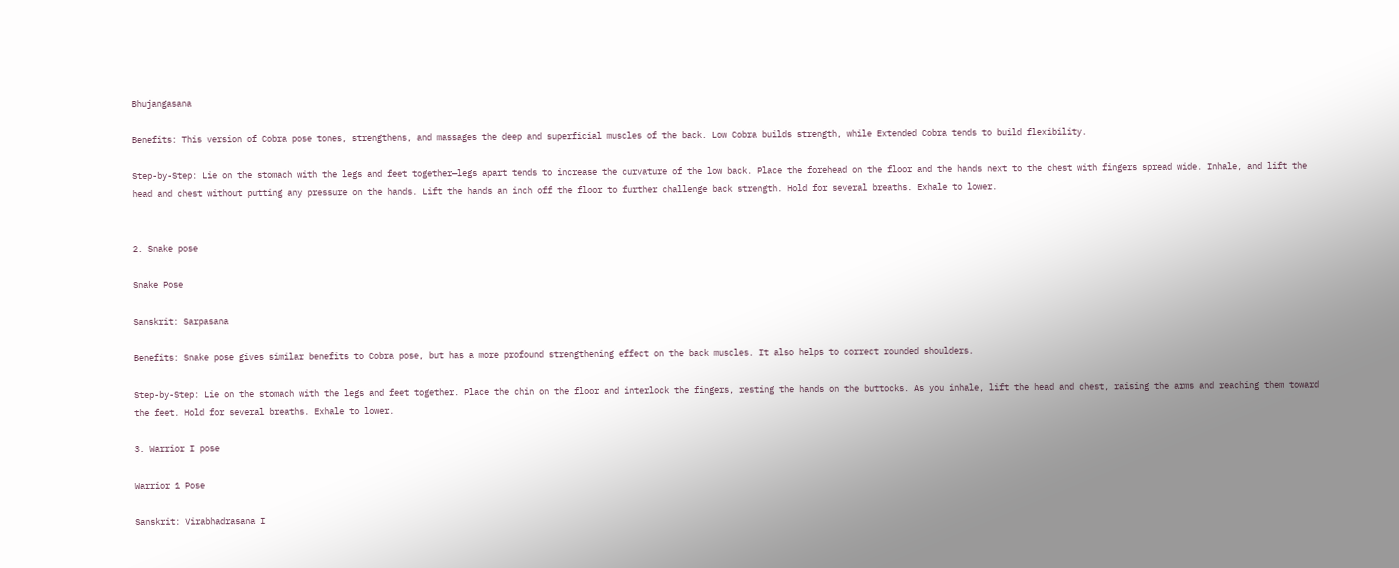Bhujangasana

Benefits: This version of Cobra pose tones, strengthens, and massages the deep and superficial muscles of the back. Low Cobra builds strength, while Extended Cobra tends to build flexibility.

Step-by-Step: Lie on the stomach with the legs and feet together—legs apart tends to increase the curvature of the low back. Place the forehead on the floor and the hands next to the chest with fingers spread wide. Inhale, and lift the head and chest without putting any pressure on the hands. Lift the hands an inch off the floor to further challenge back strength. Hold for several breaths. Exhale to lower.


2. Snake pose

Snake Pose

Sanskrit: Sarpasana

Benefits: Snake pose gives similar benefits to Cobra pose, but has a more profound strengthening effect on the back muscles. It also helps to correct rounded shoulders.

Step-by-Step: Lie on the stomach with the legs and feet together. Place the chin on the floor and interlock the fingers, resting the hands on the buttocks. As you inhale, lift the head and chest, raising the arms and reaching them toward the feet. Hold for several breaths. Exhale to lower.

3. Warrior I pose

Warrior 1 Pose

Sanskrit: Virabhadrasana I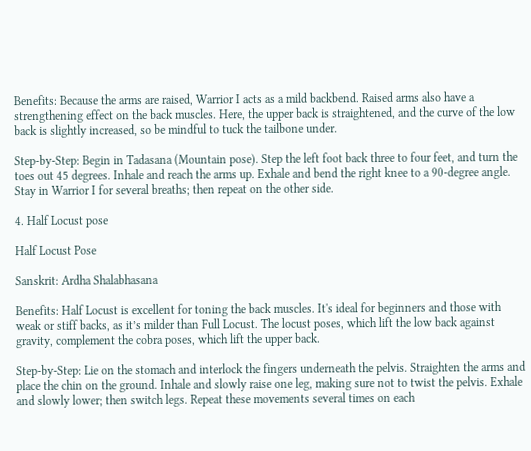Benefits: Because the arms are raised, Warrior I acts as a mild backbend. Raised arms also have a strengthening effect on the back muscles. Here, the upper back is straightened, and the curve of the low back is slightly increased, so be mindful to tuck the tailbone under.

Step-by-Step: Begin in Tadasana (Mountain pose). Step the left foot back three to four feet, and turn the toes out 45 degrees. Inhale and reach the arms up. Exhale and bend the right knee to a 90-degree angle. Stay in Warrior I for several breaths; then repeat on the other side.

4. Half Locust pose

Half Locust Pose

Sanskrit: Ardha Shalabhasana

Benefits: Half Locust is excellent for toning the back muscles. It's ideal for beginners and those with weak or stiff backs, as it’s milder than Full Locust. The locust poses, which lift the low back against gravity, complement the cobra poses, which lift the upper back.

Step-by-Step: Lie on the stomach and interlock the fingers underneath the pelvis. Straighten the arms and place the chin on the ground. Inhale and slowly raise one leg, making sure not to twist the pelvis. Exhale and slowly lower; then switch legs. Repeat these movements several times on each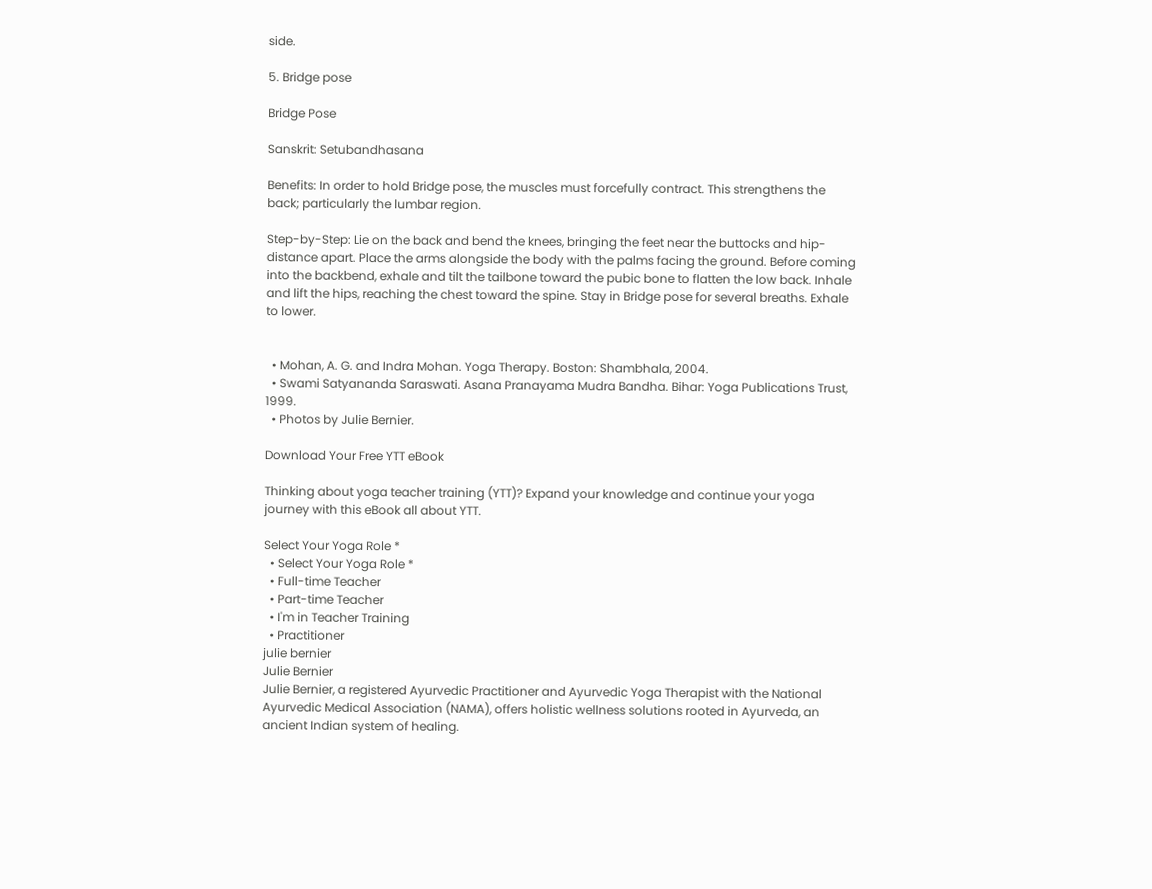side.

5. Bridge pose

Bridge Pose

Sanskrit: Setubandhasana

Benefits: In order to hold Bridge pose, the muscles must forcefully contract. This strengthens the back; particularly the lumbar region.

Step-by-Step: Lie on the back and bend the knees, bringing the feet near the buttocks and hip-distance apart. Place the arms alongside the body with the palms facing the ground. Before coming into the backbend, exhale and tilt the tailbone toward the pubic bone to flatten the low back. Inhale and lift the hips, reaching the chest toward the spine. Stay in Bridge pose for several breaths. Exhale to lower.


  • Mohan, A. G. and Indra Mohan. Yoga Therapy. Boston: Shambhala, 2004.
  • Swami Satyananda Saraswati. Asana Pranayama Mudra Bandha. Bihar: Yoga Publications Trust, 1999.
  • Photos by Julie Bernier.

Download Your Free YTT eBook

Thinking about yoga teacher training (YTT)? Expand your knowledge and continue your yoga journey with this eBook all about YTT.

Select Your Yoga Role *
  • Select Your Yoga Role *
  • Full-time Teacher
  • Part-time Teacher
  • I'm in Teacher Training
  • Practitioner
julie bernier
Julie Bernier
Julie Bernier, a registered Ayurvedic Practitioner and Ayurvedic Yoga Therapist with the National Ayurvedic Medical Association (NAMA), offers holistic wellness solutions rooted in Ayurveda, an ancient Indian system of healing.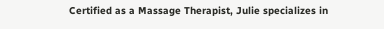Certified as a Massage Therapist, Julie specializes in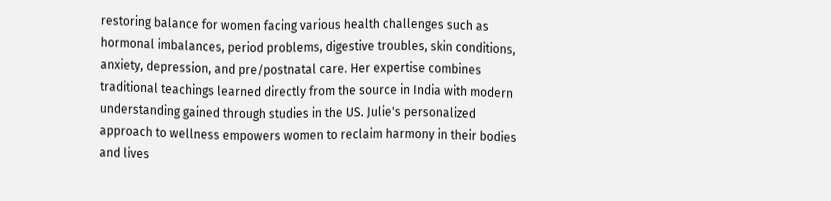restoring balance for women facing various health challenges such as hormonal imbalances, period problems, digestive troubles, skin conditions, anxiety, depression, and pre/postnatal care. Her expertise combines traditional teachings learned directly from the source in India with modern understanding gained through studies in the US. Julie's personalized approach to wellness empowers women to reclaim harmony in their bodies and lives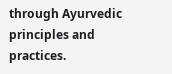through Ayurvedic principles and practices.